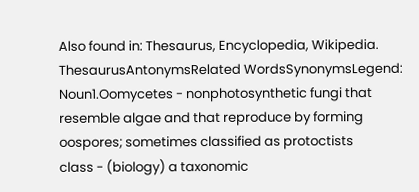Also found in: Thesaurus, Encyclopedia, Wikipedia.
ThesaurusAntonymsRelated WordsSynonymsLegend:
Noun1.Oomycetes - nonphotosynthetic fungi that resemble algae and that reproduce by forming oospores; sometimes classified as protoctists
class - (biology) a taxonomic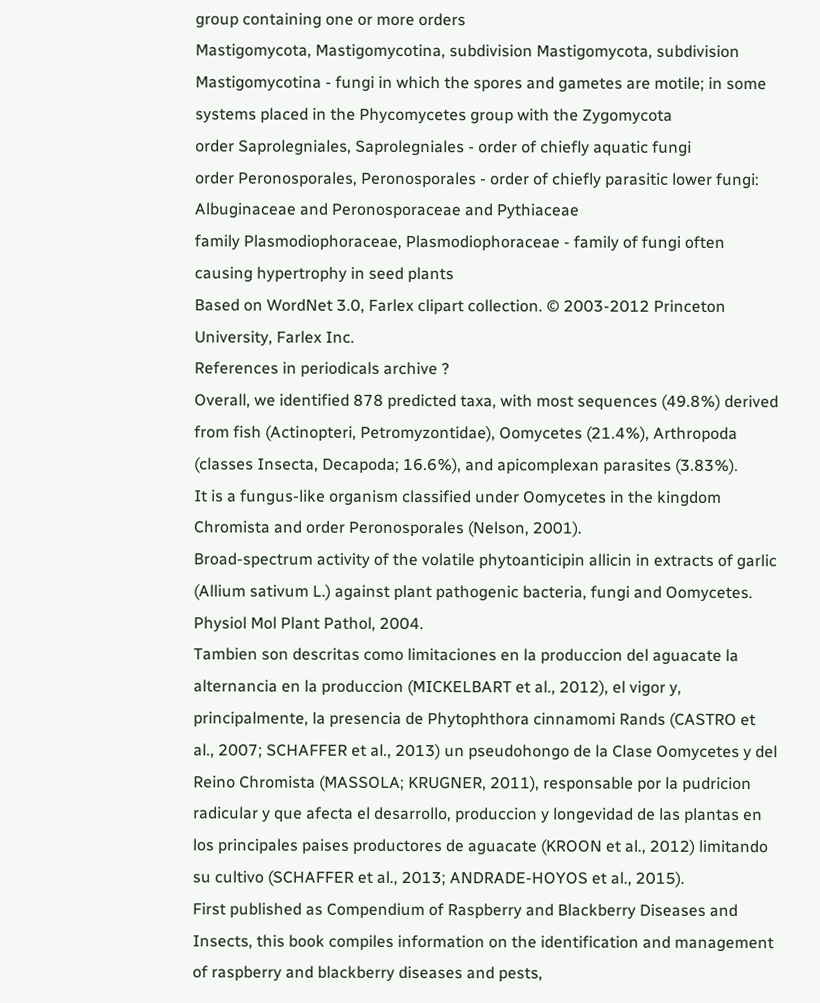group containing one or more orders
Mastigomycota, Mastigomycotina, subdivision Mastigomycota, subdivision Mastigomycotina - fungi in which the spores and gametes are motile; in some systems placed in the Phycomycetes group with the Zygomycota
order Saprolegniales, Saprolegniales - order of chiefly aquatic fungi
order Peronosporales, Peronosporales - order of chiefly parasitic lower fungi: Albuginaceae and Peronosporaceae and Pythiaceae
family Plasmodiophoraceae, Plasmodiophoraceae - family of fungi often causing hypertrophy in seed plants
Based on WordNet 3.0, Farlex clipart collection. © 2003-2012 Princeton University, Farlex Inc.
References in periodicals archive ?
Overall, we identified 878 predicted taxa, with most sequences (49.8%) derived from fish (Actinopteri, Petromyzontidae), Oomycetes (21.4%), Arthropoda (classes Insecta, Decapoda; 16.6%), and apicomplexan parasites (3.83%).
It is a fungus-like organism classified under Oomycetes in the kingdom Chromista and order Peronosporales (Nelson, 2001).
Broad-spectrum activity of the volatile phytoanticipin allicin in extracts of garlic (Allium sativum L.) against plant pathogenic bacteria, fungi and Oomycetes. Physiol Mol Plant Pathol, 2004.
Tambien son descritas como limitaciones en la produccion del aguacate la alternancia en la produccion (MICKELBART et al., 2012), el vigor y, principalmente, la presencia de Phytophthora cinnamomi Rands (CASTRO et al., 2007; SCHAFFER et al., 2013) un pseudohongo de la Clase Oomycetes y del Reino Chromista (MASSOLA; KRUGNER, 2011), responsable por la pudricion radicular y que afecta el desarrollo, produccion y longevidad de las plantas en los principales paises productores de aguacate (KROON et al., 2012) limitando su cultivo (SCHAFFER et al., 2013; ANDRADE-HOYOS et al., 2015).
First published as Compendium of Raspberry and Blackberry Diseases and Insects, this book compiles information on the identification and management of raspberry and blackberry diseases and pests,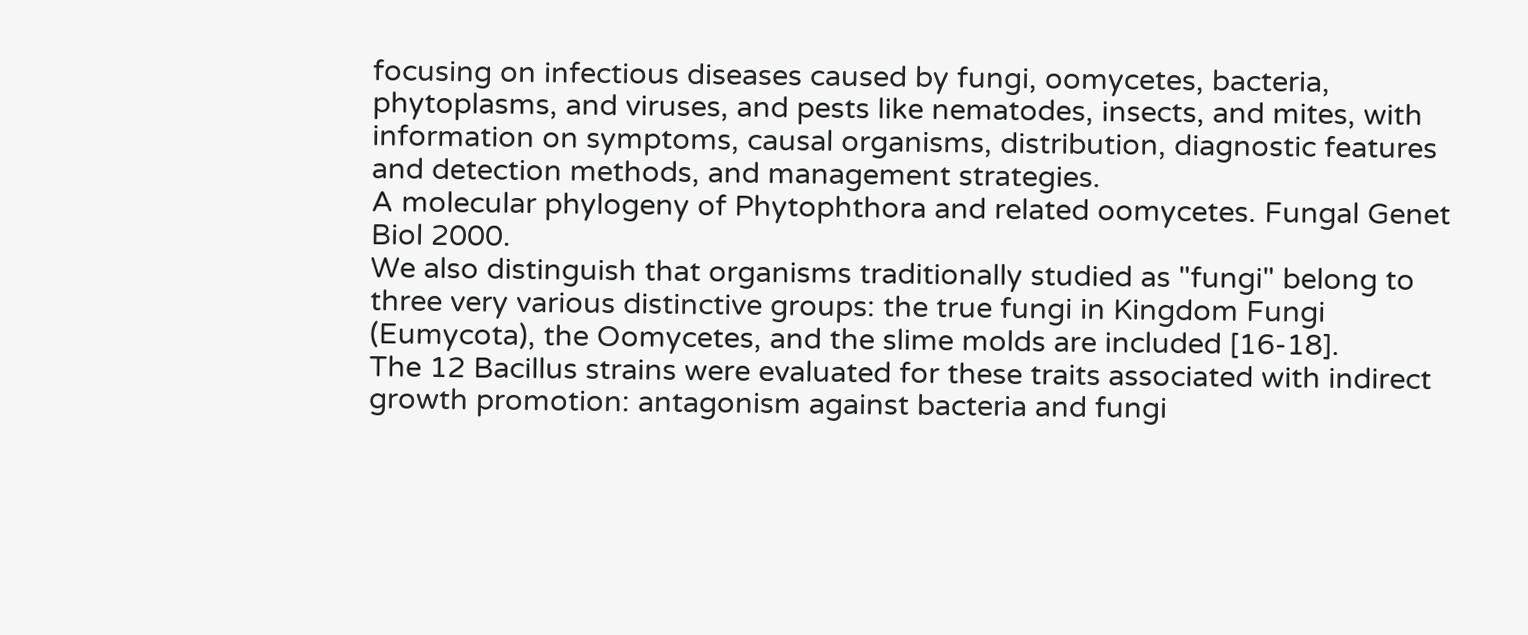focusing on infectious diseases caused by fungi, oomycetes, bacteria, phytoplasms, and viruses, and pests like nematodes, insects, and mites, with information on symptoms, causal organisms, distribution, diagnostic features and detection methods, and management strategies.
A molecular phylogeny of Phytophthora and related oomycetes. Fungal Genet Biol 2000.
We also distinguish that organisms traditionally studied as "fungi" belong to three very various distinctive groups: the true fungi in Kingdom Fungi (Eumycota), the Oomycetes, and the slime molds are included [16-18].
The 12 Bacillus strains were evaluated for these traits associated with indirect growth promotion: antagonism against bacteria and fungi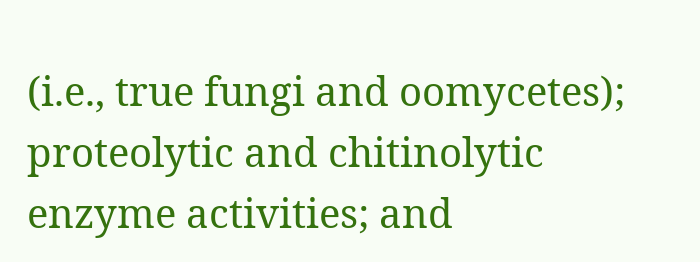(i.e., true fungi and oomycetes); proteolytic and chitinolytic enzyme activities; and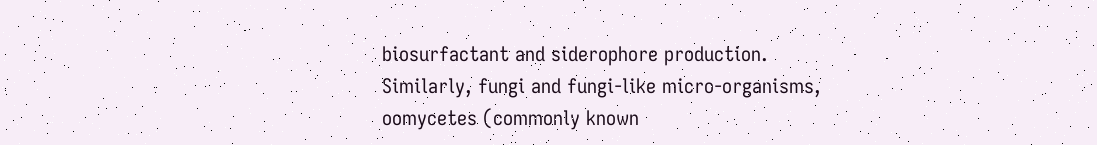biosurfactant and siderophore production.
Similarly, fungi and fungi-like micro-organisms, oomycetes (commonly known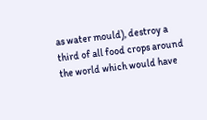as water mould), destroy a third of all food crops around the world which would have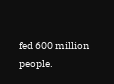fed 600 million people.